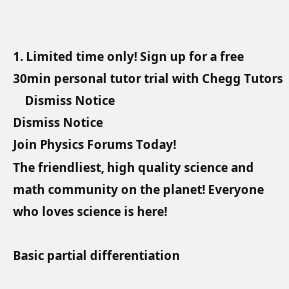1. Limited time only! Sign up for a free 30min personal tutor trial with Chegg Tutors
    Dismiss Notice
Dismiss Notice
Join Physics Forums Today!
The friendliest, high quality science and math community on the planet! Everyone who loves science is here!

Basic partial differentiation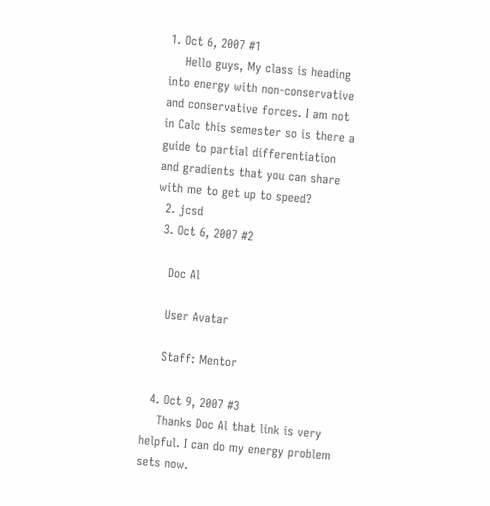1. Oct 6, 2007 #1
    Hello guys, My class is heading into energy with non-conservative and conservative forces. I am not in Calc this semester so is there a guide to partial differentiation and gradients that you can share with me to get up to speed?
  2. jcsd
  3. Oct 6, 2007 #2

    Doc Al

    User Avatar

    Staff: Mentor

  4. Oct 9, 2007 #3
    Thanks Doc Al that link is very helpful. I can do my energy problem sets now.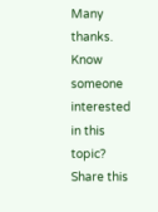Many thanks.
Know someone interested in this topic? Share this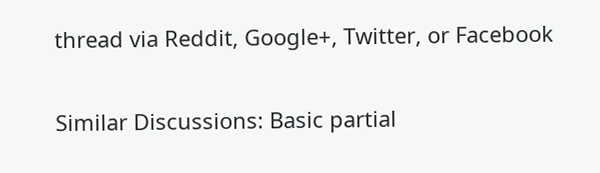thread via Reddit, Google+, Twitter, or Facebook

Similar Discussions: Basic partial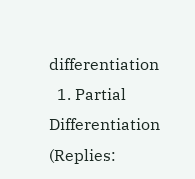differentiation
  1. Partial Differentiation (Replies: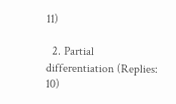11)

  2. Partial differentiation (Replies: 10)